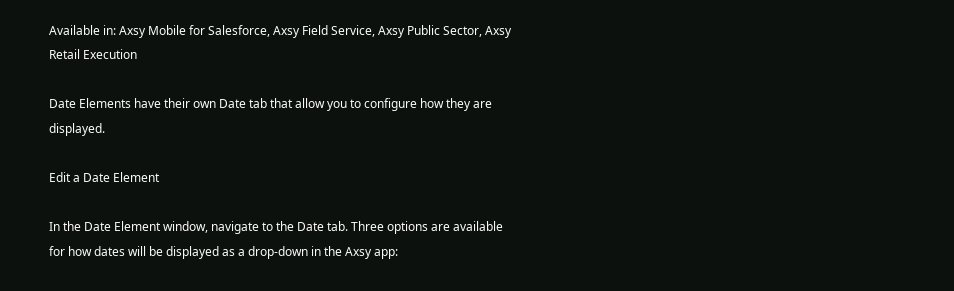Available in: Axsy Mobile for Salesforce, Axsy Field Service, Axsy Public Sector, Axsy Retail Execution

Date Elements have their own Date tab that allow you to configure how they are displayed.

Edit a Date Element

In the Date Element window, navigate to the Date tab. Three options are available for how dates will be displayed as a drop-down in the Axsy app: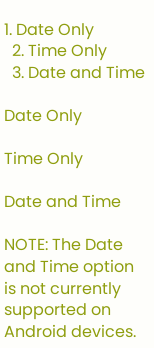1. Date Only
  2. Time Only
  3. Date and Time

Date Only

Time Only

Date and Time

NOTE: The Date and Time option is not currently supported on Android devices.